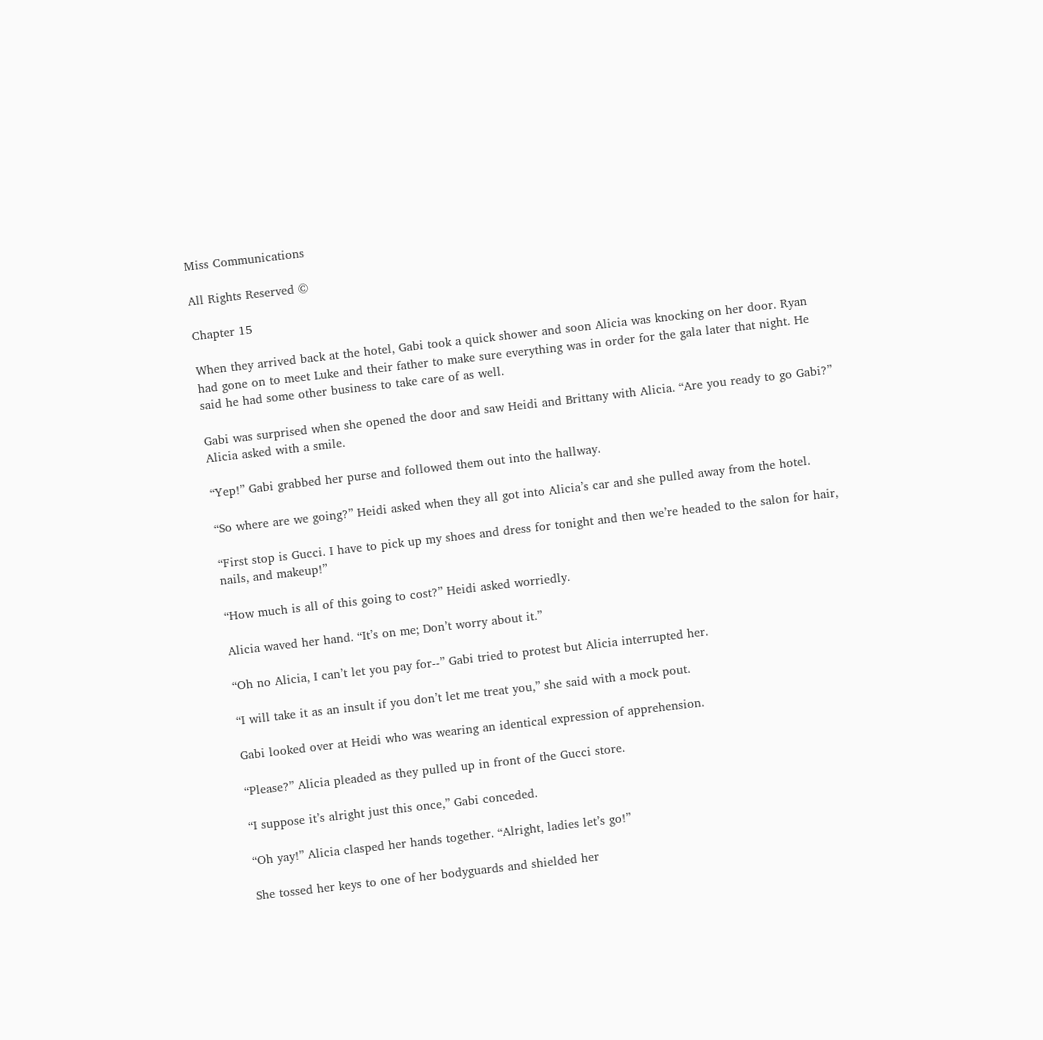Miss Communications

All Rights Reserved ©

Chapter 15

When they arrived back at the hotel, Gabi took a quick shower and soon Alicia was knocking on her door. Ryan had gone on to meet Luke and their father to make sure everything was in order for the gala later that night. He said he had some other business to take care of as well.

Gabi was surprised when she opened the door and saw Heidi and Brittany with Alicia. “Are you ready to go Gabi?” Alicia asked with a smile.

“Yep!” Gabi grabbed her purse and followed them out into the hallway.

“So where are we going?” Heidi asked when they all got into Alicia’s car and she pulled away from the hotel.

“First stop is Gucci. I have to pick up my shoes and dress for tonight and then we’re headed to the salon for hair, nails, and makeup!”

“How much is all of this going to cost?” Heidi asked worriedly.

Alicia waved her hand. “It’s on me; Don’t worry about it.”

“Oh no Alicia, I can’t let you pay for--” Gabi tried to protest but Alicia interrupted her.

“I will take it as an insult if you don’t let me treat you,” she said with a mock pout.

Gabi looked over at Heidi who was wearing an identical expression of apprehension.

“Please?” Alicia pleaded as they pulled up in front of the Gucci store.

“I suppose it’s alright just this once,” Gabi conceded.

“Oh yay!” Alicia clasped her hands together. “Alright, ladies let’s go!”

She tossed her keys to one of her bodyguards and shielded her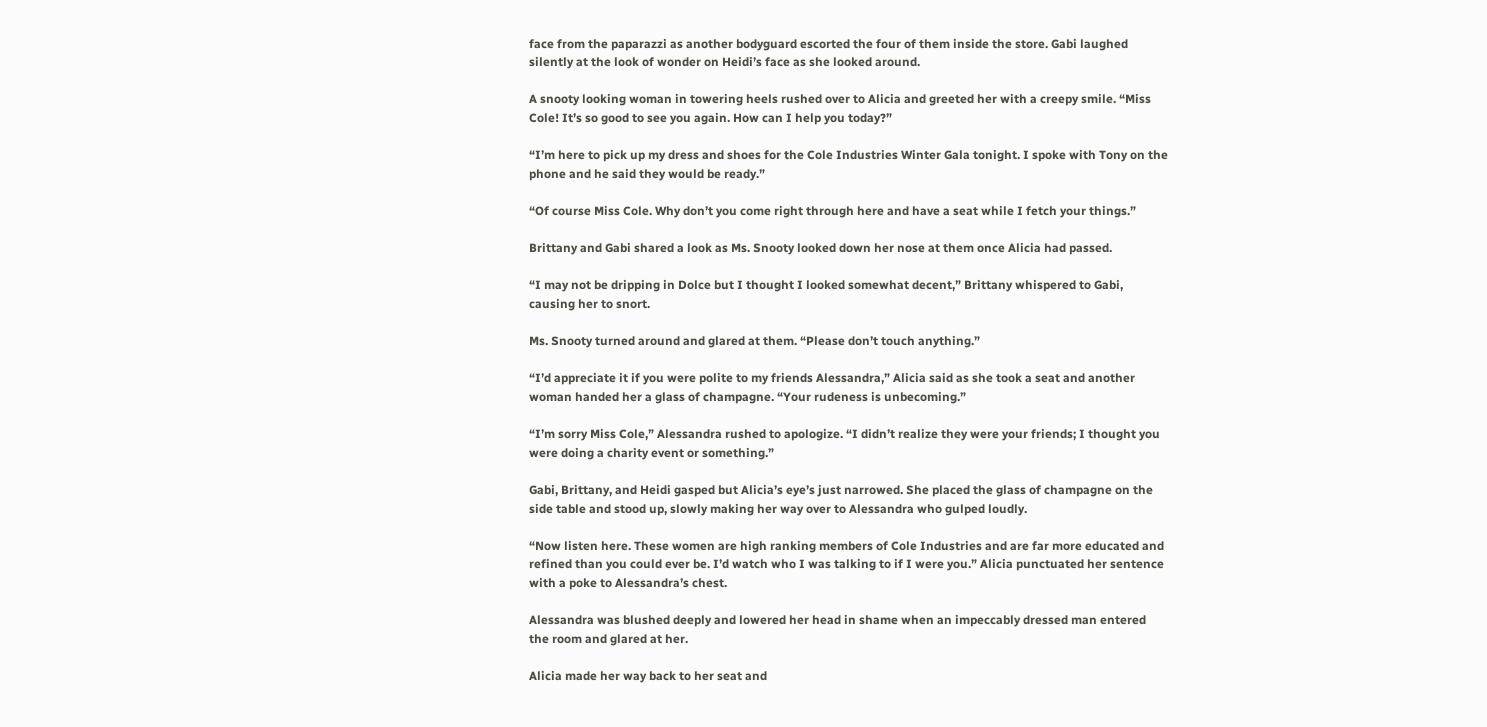face from the paparazzi as another bodyguard escorted the four of them inside the store. Gabi laughed silently at the look of wonder on Heidi’s face as she looked around.

A snooty looking woman in towering heels rushed over to Alicia and greeted her with a creepy smile. “Miss Cole! It’s so good to see you again. How can I help you today?”

“I’m here to pick up my dress and shoes for the Cole Industries Winter Gala tonight. I spoke with Tony on the phone and he said they would be ready.”

“Of course Miss Cole. Why don’t you come right through here and have a seat while I fetch your things.”

Brittany and Gabi shared a look as Ms. Snooty looked down her nose at them once Alicia had passed.

“I may not be dripping in Dolce but I thought I looked somewhat decent,” Brittany whispered to Gabi, causing her to snort.

Ms. Snooty turned around and glared at them. “Please don’t touch anything.”

“I’d appreciate it if you were polite to my friends Alessandra,” Alicia said as she took a seat and another woman handed her a glass of champagne. “Your rudeness is unbecoming.”

“I’m sorry Miss Cole,” Alessandra rushed to apologize. “I didn’t realize they were your friends; I thought you were doing a charity event or something.”

Gabi, Brittany, and Heidi gasped but Alicia’s eye’s just narrowed. She placed the glass of champagne on the side table and stood up, slowly making her way over to Alessandra who gulped loudly.

“Now listen here. These women are high ranking members of Cole Industries and are far more educated and refined than you could ever be. I’d watch who I was talking to if I were you.” Alicia punctuated her sentence with a poke to Alessandra’s chest.

Alessandra was blushed deeply and lowered her head in shame when an impeccably dressed man entered the room and glared at her.

Alicia made her way back to her seat and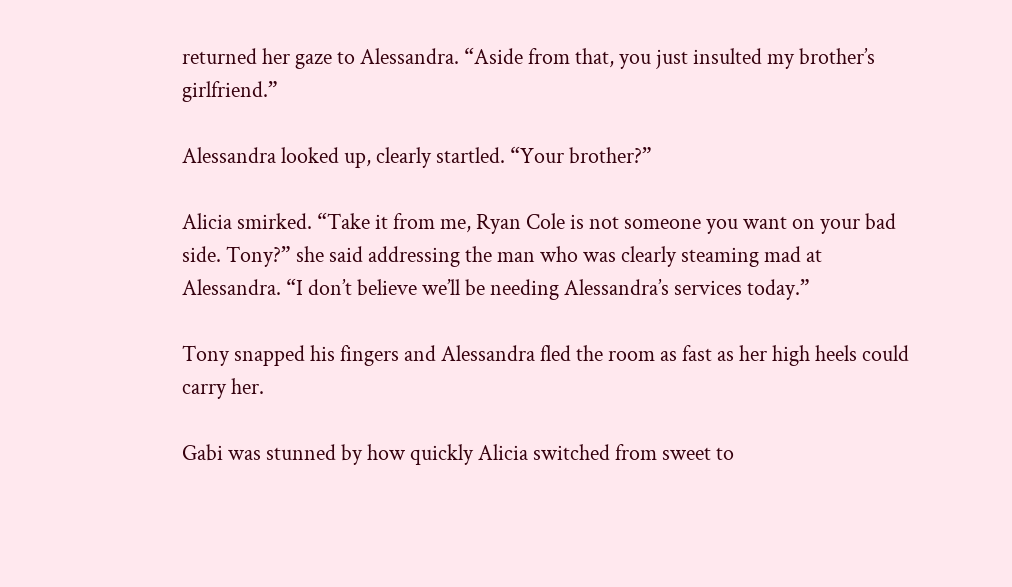returned her gaze to Alessandra. “Aside from that, you just insulted my brother’s girlfriend.”

Alessandra looked up, clearly startled. “Your brother?”

Alicia smirked. “Take it from me, Ryan Cole is not someone you want on your bad side. Tony?” she said addressing the man who was clearly steaming mad at Alessandra. “I don’t believe we’ll be needing Alessandra’s services today.”

Tony snapped his fingers and Alessandra fled the room as fast as her high heels could carry her.

Gabi was stunned by how quickly Alicia switched from sweet to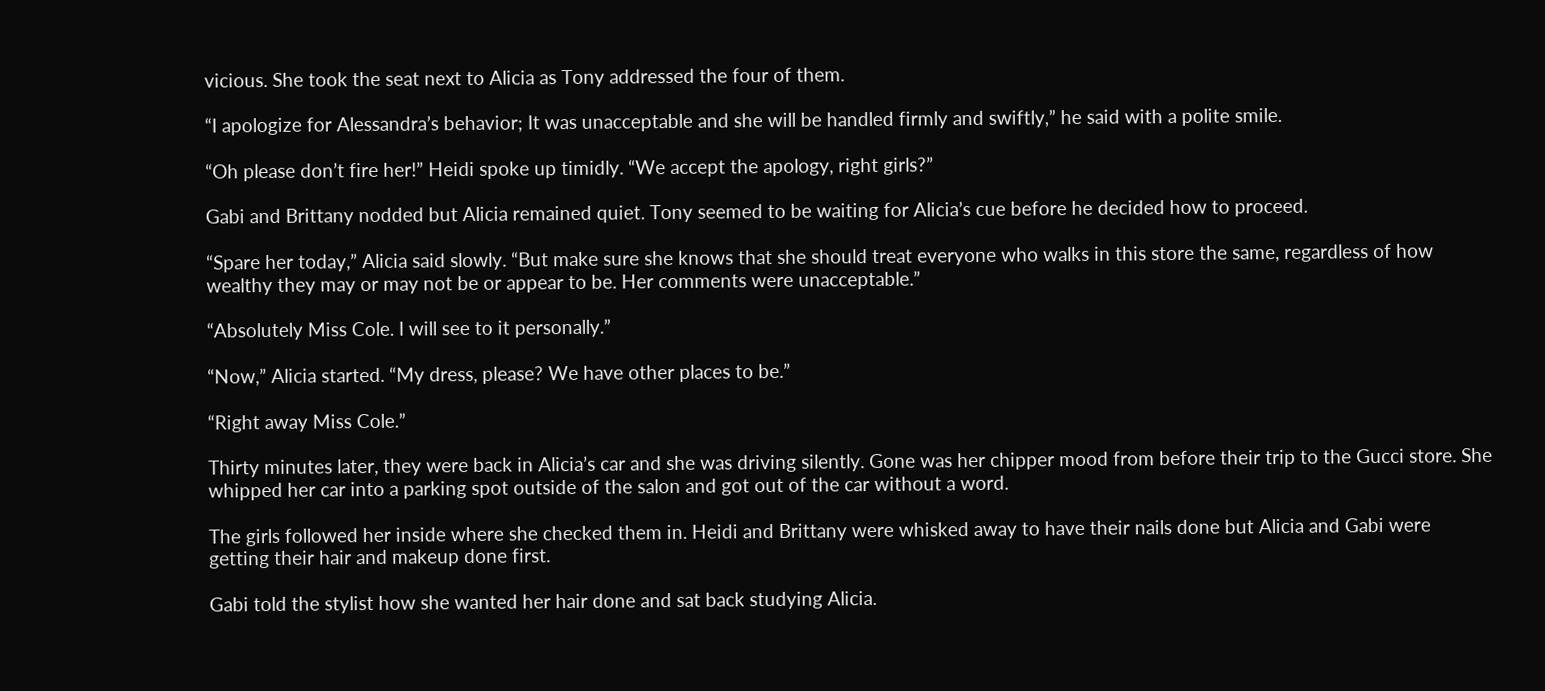vicious. She took the seat next to Alicia as Tony addressed the four of them.

“I apologize for Alessandra’s behavior; It was unacceptable and she will be handled firmly and swiftly,” he said with a polite smile.

“Oh please don’t fire her!” Heidi spoke up timidly. “We accept the apology, right girls?”

Gabi and Brittany nodded but Alicia remained quiet. Tony seemed to be waiting for Alicia’s cue before he decided how to proceed.

“Spare her today,” Alicia said slowly. “But make sure she knows that she should treat everyone who walks in this store the same, regardless of how wealthy they may or may not be or appear to be. Her comments were unacceptable.”

“Absolutely Miss Cole. I will see to it personally.”

“Now,” Alicia started. “My dress, please? We have other places to be.”

“Right away Miss Cole.”

Thirty minutes later, they were back in Alicia’s car and she was driving silently. Gone was her chipper mood from before their trip to the Gucci store. She whipped her car into a parking spot outside of the salon and got out of the car without a word.

The girls followed her inside where she checked them in. Heidi and Brittany were whisked away to have their nails done but Alicia and Gabi were getting their hair and makeup done first.

Gabi told the stylist how she wanted her hair done and sat back studying Alicia.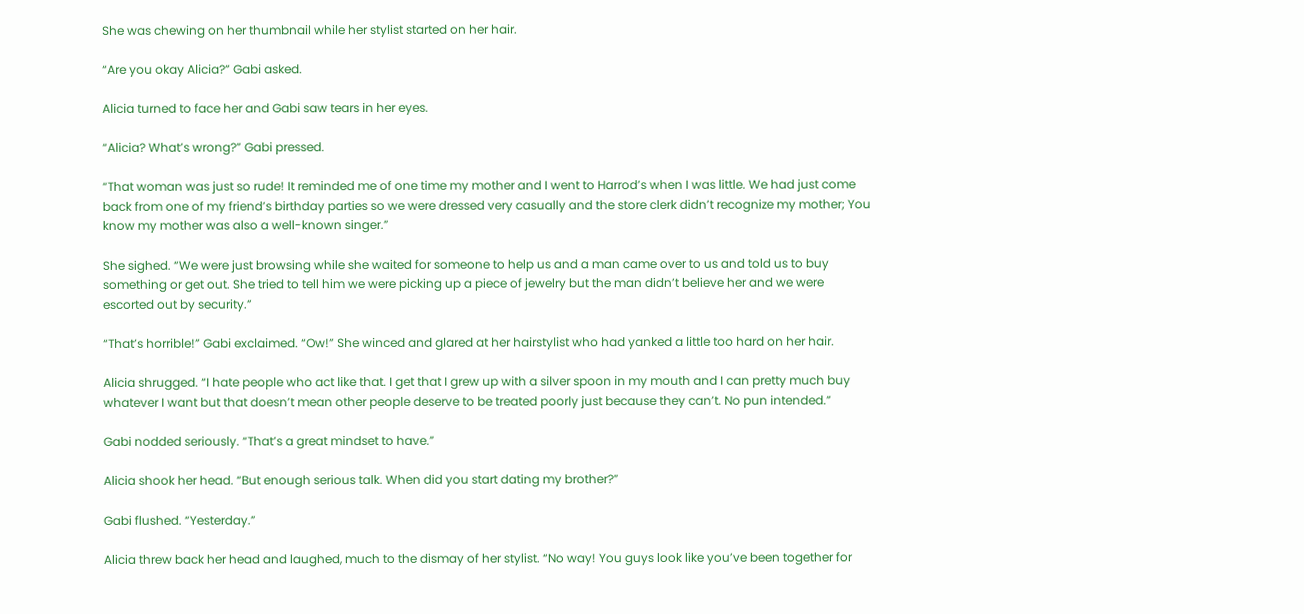She was chewing on her thumbnail while her stylist started on her hair.

“Are you okay Alicia?” Gabi asked.

Alicia turned to face her and Gabi saw tears in her eyes.

“Alicia? What’s wrong?” Gabi pressed.

“That woman was just so rude! It reminded me of one time my mother and I went to Harrod’s when I was little. We had just come back from one of my friend’s birthday parties so we were dressed very casually and the store clerk didn’t recognize my mother; You know my mother was also a well-known singer.”

She sighed. “We were just browsing while she waited for someone to help us and a man came over to us and told us to buy something or get out. She tried to tell him we were picking up a piece of jewelry but the man didn’t believe her and we were escorted out by security.”

“That’s horrible!” Gabi exclaimed. “Ow!” She winced and glared at her hairstylist who had yanked a little too hard on her hair.

Alicia shrugged. “I hate people who act like that. I get that I grew up with a silver spoon in my mouth and I can pretty much buy whatever I want but that doesn’t mean other people deserve to be treated poorly just because they can’t. No pun intended.”

Gabi nodded seriously. “That’s a great mindset to have.”

Alicia shook her head. “But enough serious talk. When did you start dating my brother?”

Gabi flushed. “Yesterday.”

Alicia threw back her head and laughed, much to the dismay of her stylist. “No way! You guys look like you’ve been together for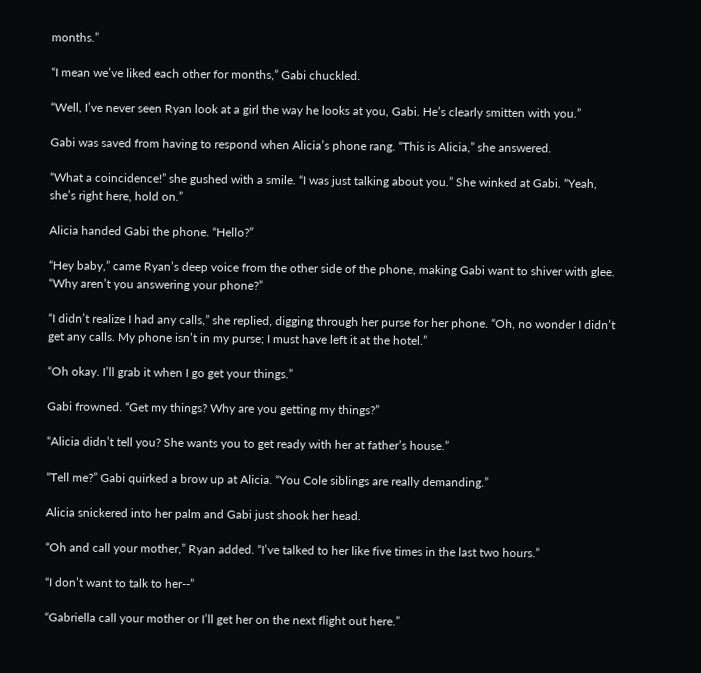months.”

“I mean we’ve liked each other for months,” Gabi chuckled.

“Well, I’ve never seen Ryan look at a girl the way he looks at you, Gabi. He’s clearly smitten with you.”

Gabi was saved from having to respond when Alicia’s phone rang. “This is Alicia,” she answered.

“What a coincidence!” she gushed with a smile. “I was just talking about you.” She winked at Gabi. “Yeah, she’s right here, hold on.”

Alicia handed Gabi the phone. “Hello?”

“Hey baby,” came Ryan’s deep voice from the other side of the phone, making Gabi want to shiver with glee. “Why aren’t you answering your phone?”

“I didn’t realize I had any calls,” she replied, digging through her purse for her phone. “Oh, no wonder I didn’t get any calls. My phone isn’t in my purse; I must have left it at the hotel.”

“Oh okay. I’ll grab it when I go get your things.”

Gabi frowned. “Get my things? Why are you getting my things?”

“Alicia didn’t tell you? She wants you to get ready with her at father’s house.”

“Tell me?” Gabi quirked a brow up at Alicia. “You Cole siblings are really demanding.”

Alicia snickered into her palm and Gabi just shook her head.

“Oh and call your mother,” Ryan added. “I’ve talked to her like five times in the last two hours.”

“I don’t want to talk to her--”

“Gabriella call your mother or I’ll get her on the next flight out here.”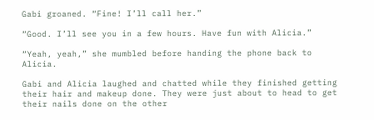Gabi groaned. “Fine! I’ll call her.”

“Good. I’ll see you in a few hours. Have fun with Alicia.”

“Yeah, yeah,” she mumbled before handing the phone back to Alicia.

Gabi and Alicia laughed and chatted while they finished getting their hair and makeup done. They were just about to head to get their nails done on the other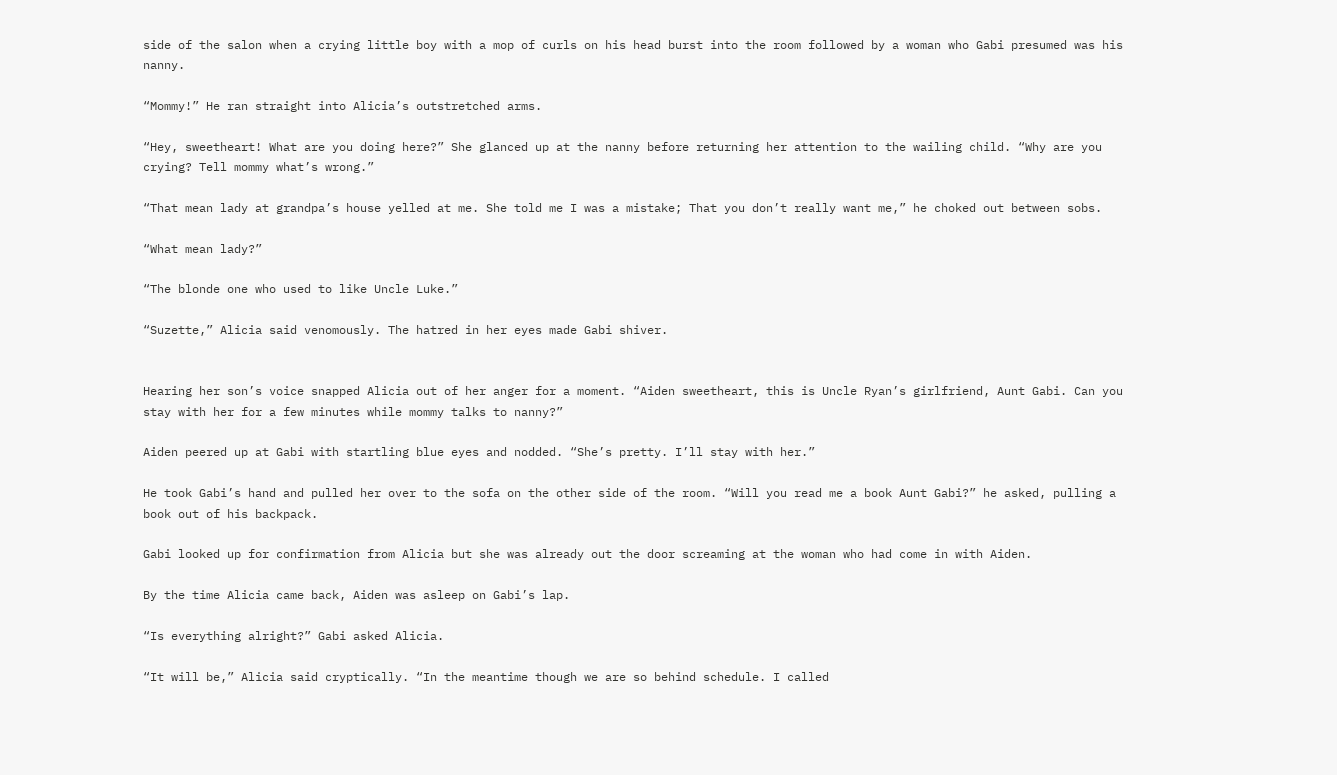side of the salon when a crying little boy with a mop of curls on his head burst into the room followed by a woman who Gabi presumed was his nanny.

“Mommy!” He ran straight into Alicia’s outstretched arms.

“Hey, sweetheart! What are you doing here?” She glanced up at the nanny before returning her attention to the wailing child. “Why are you crying? Tell mommy what’s wrong.”

“That mean lady at grandpa’s house yelled at me. She told me I was a mistake; That you don’t really want me,” he choked out between sobs.

“What mean lady?”

“The blonde one who used to like Uncle Luke.”

“Suzette,” Alicia said venomously. The hatred in her eyes made Gabi shiver.


Hearing her son’s voice snapped Alicia out of her anger for a moment. “Aiden sweetheart, this is Uncle Ryan’s girlfriend, Aunt Gabi. Can you stay with her for a few minutes while mommy talks to nanny?”

Aiden peered up at Gabi with startling blue eyes and nodded. “She’s pretty. I’ll stay with her.”

He took Gabi’s hand and pulled her over to the sofa on the other side of the room. “Will you read me a book Aunt Gabi?” he asked, pulling a book out of his backpack.

Gabi looked up for confirmation from Alicia but she was already out the door screaming at the woman who had come in with Aiden.

By the time Alicia came back, Aiden was asleep on Gabi’s lap.

“Is everything alright?” Gabi asked Alicia.

“It will be,” Alicia said cryptically. “In the meantime though we are so behind schedule. I called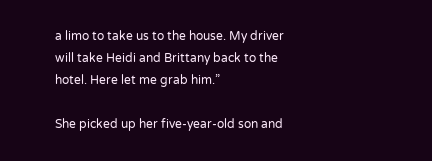a limo to take us to the house. My driver will take Heidi and Brittany back to the hotel. Here let me grab him.”

She picked up her five-year-old son and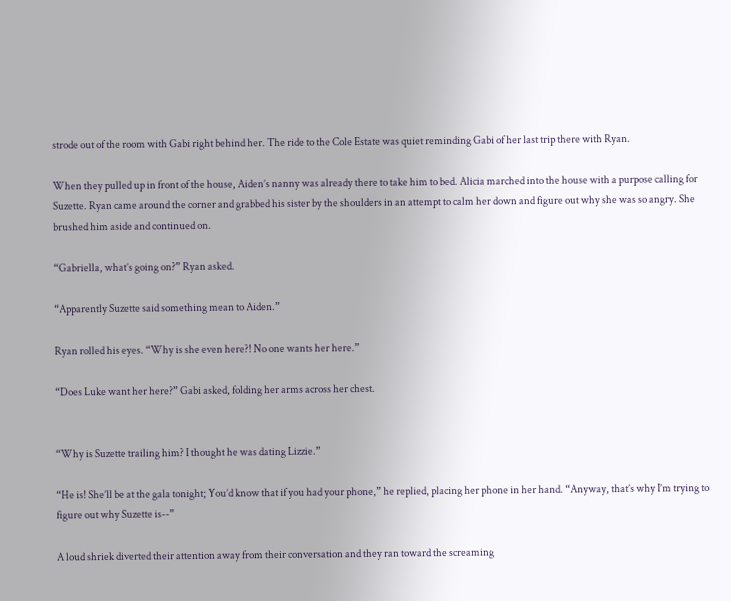strode out of the room with Gabi right behind her. The ride to the Cole Estate was quiet reminding Gabi of her last trip there with Ryan.

When they pulled up in front of the house, Aiden’s nanny was already there to take him to bed. Alicia marched into the house with a purpose calling for Suzette. Ryan came around the corner and grabbed his sister by the shoulders in an attempt to calm her down and figure out why she was so angry. She brushed him aside and continued on.

“Gabriella, what’s going on?” Ryan asked.

“Apparently Suzette said something mean to Aiden.”

Ryan rolled his eyes. “Why is she even here?! No one wants her here.”

“Does Luke want her here?” Gabi asked, folding her arms across her chest.


“Why is Suzette trailing him? I thought he was dating Lizzie.”

“He is! She’ll be at the gala tonight; You’d know that if you had your phone,” he replied, placing her phone in her hand. “Anyway, that’s why I’m trying to figure out why Suzette is--”

A loud shriek diverted their attention away from their conversation and they ran toward the screaming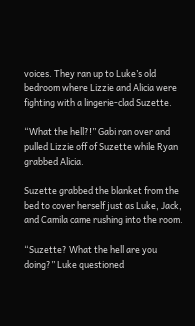voices. They ran up to Luke’s old bedroom where Lizzie and Alicia were fighting with a lingerie-clad Suzette.

“What the hell?!” Gabi ran over and pulled Lizzie off of Suzette while Ryan grabbed Alicia.

Suzette grabbed the blanket from the bed to cover herself just as Luke, Jack, and Camila came rushing into the room.

“Suzette? What the hell are you doing?” Luke questioned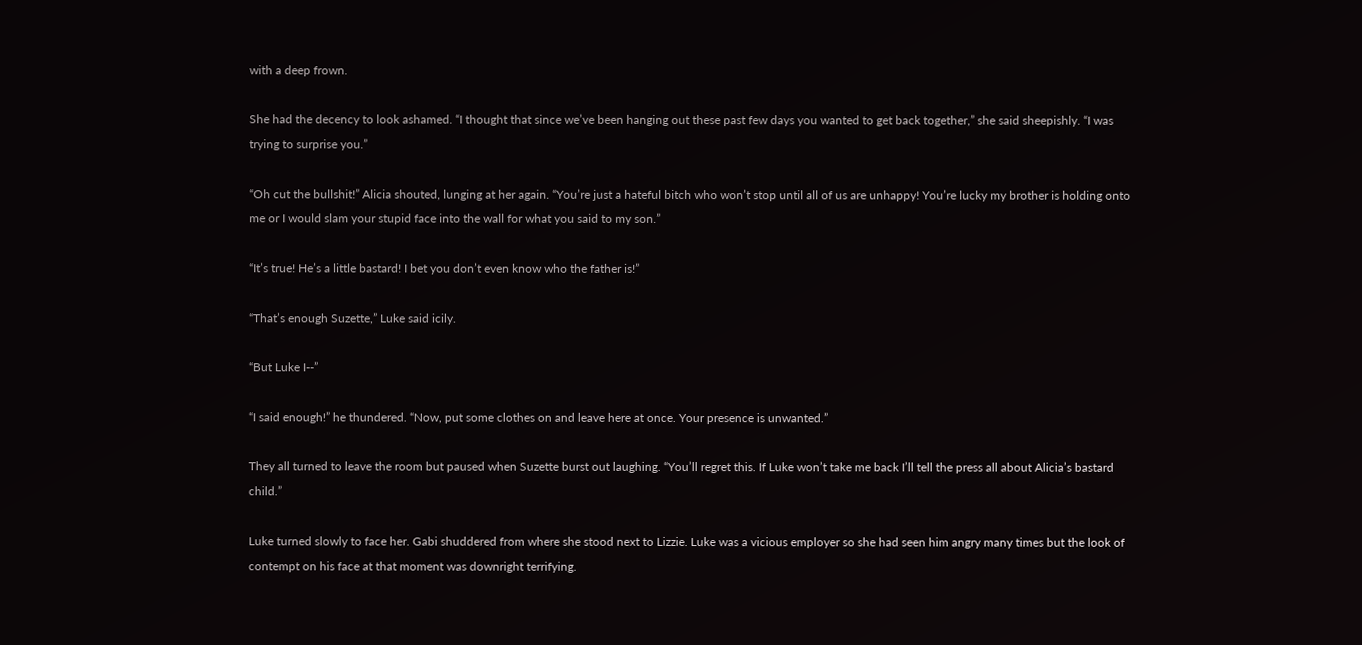with a deep frown.

She had the decency to look ashamed. “I thought that since we’ve been hanging out these past few days you wanted to get back together,” she said sheepishly. “I was trying to surprise you.”

“Oh cut the bullshit!” Alicia shouted, lunging at her again. “You’re just a hateful bitch who won’t stop until all of us are unhappy! You’re lucky my brother is holding onto me or I would slam your stupid face into the wall for what you said to my son.”

“It’s true! He’s a little bastard! I bet you don’t even know who the father is!”

“That’s enough Suzette,” Luke said icily.

“But Luke I--”

“I said enough!” he thundered. “Now, put some clothes on and leave here at once. Your presence is unwanted.”

They all turned to leave the room but paused when Suzette burst out laughing. “You’ll regret this. If Luke won’t take me back I’ll tell the press all about Alicia’s bastard child.”

Luke turned slowly to face her. Gabi shuddered from where she stood next to Lizzie. Luke was a vicious employer so she had seen him angry many times but the look of contempt on his face at that moment was downright terrifying.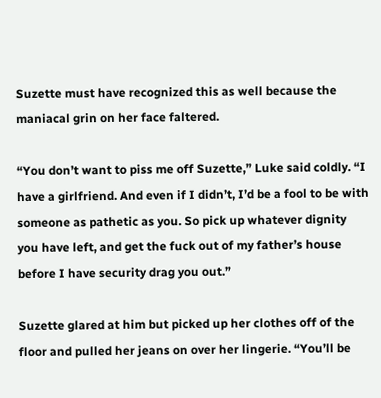Suzette must have recognized this as well because the maniacal grin on her face faltered.

“You don’t want to piss me off Suzette,” Luke said coldly. “I have a girlfriend. And even if I didn’t, I’d be a fool to be with someone as pathetic as you. So pick up whatever dignity you have left, and get the fuck out of my father’s house before I have security drag you out.”

Suzette glared at him but picked up her clothes off of the floor and pulled her jeans on over her lingerie. “You’ll be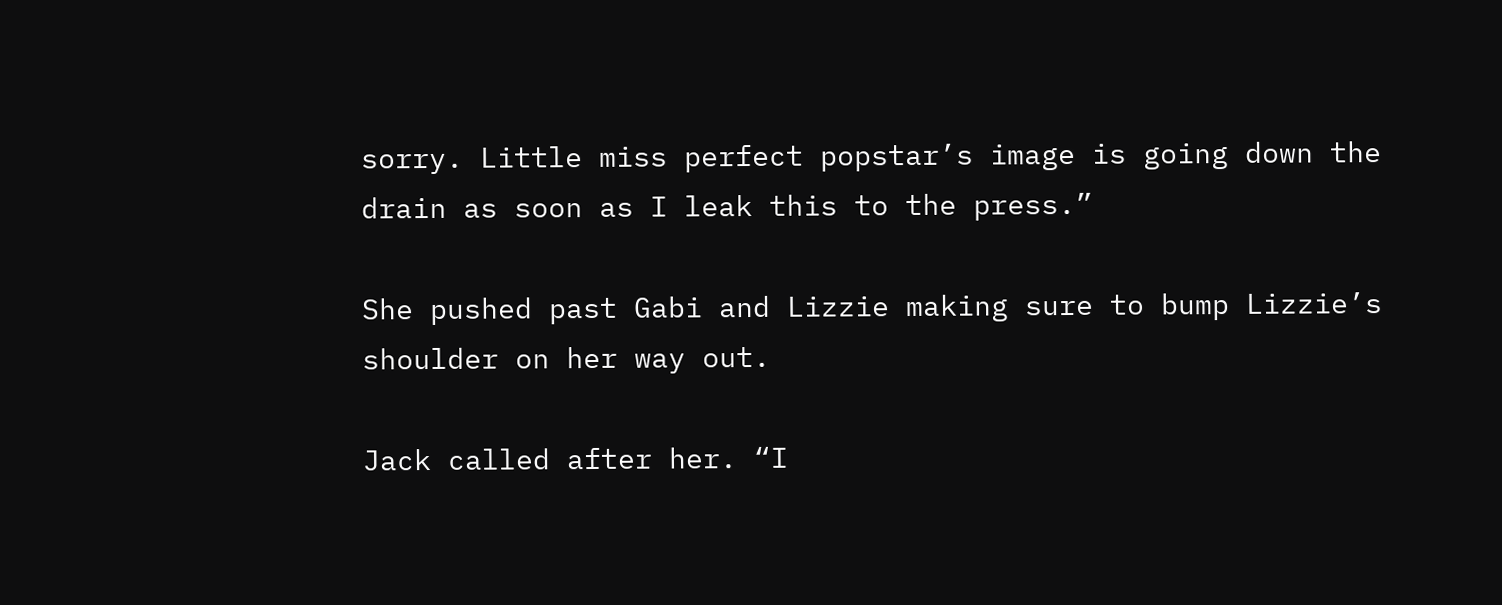sorry. Little miss perfect popstar’s image is going down the drain as soon as I leak this to the press.”

She pushed past Gabi and Lizzie making sure to bump Lizzie’s shoulder on her way out.

Jack called after her. “I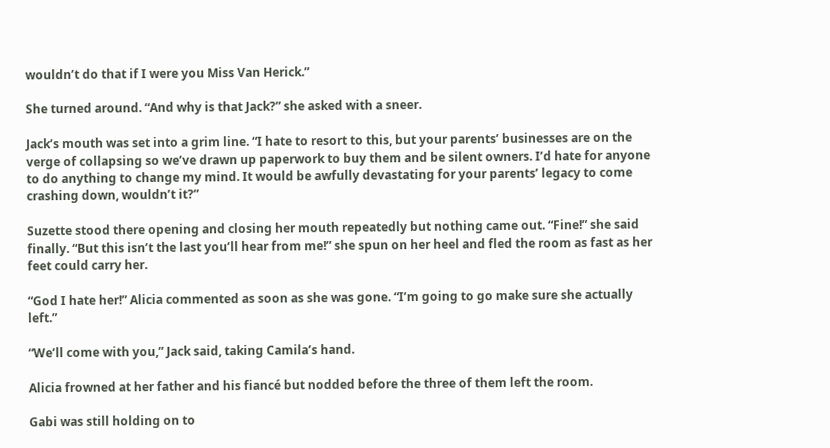wouldn’t do that if I were you Miss Van Herick.”

She turned around. “And why is that Jack?” she asked with a sneer.

Jack’s mouth was set into a grim line. “I hate to resort to this, but your parents’ businesses are on the verge of collapsing so we’ve drawn up paperwork to buy them and be silent owners. I’d hate for anyone to do anything to change my mind. It would be awfully devastating for your parents’ legacy to come crashing down, wouldn’t it?”

Suzette stood there opening and closing her mouth repeatedly but nothing came out. “Fine!” she said finally. “But this isn’t the last you’ll hear from me!” she spun on her heel and fled the room as fast as her feet could carry her.

“God I hate her!” Alicia commented as soon as she was gone. “I’m going to go make sure she actually left.”

“We’ll come with you,” Jack said, taking Camila’s hand.

Alicia frowned at her father and his fiancé but nodded before the three of them left the room.

Gabi was still holding on to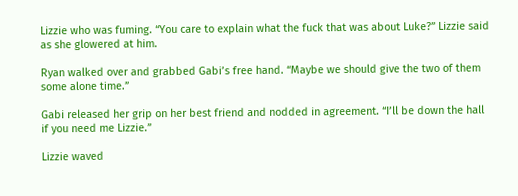Lizzie who was fuming. “You care to explain what the fuck that was about Luke?” Lizzie said as she glowered at him.

Ryan walked over and grabbed Gabi’s free hand. “Maybe we should give the two of them some alone time.”

Gabi released her grip on her best friend and nodded in agreement. “I’ll be down the hall if you need me Lizzie.”

Lizzie waved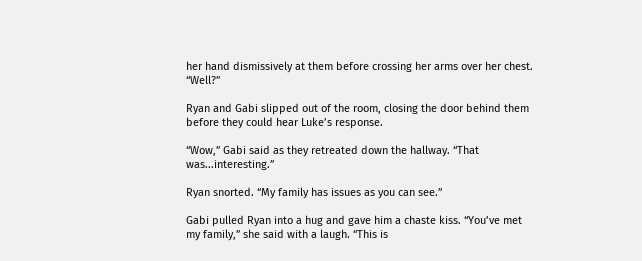her hand dismissively at them before crossing her arms over her chest. “Well?”

Ryan and Gabi slipped out of the room, closing the door behind them before they could hear Luke’s response.

“Wow,” Gabi said as they retreated down the hallway. “That was...interesting.”

Ryan snorted. “My family has issues as you can see.”

Gabi pulled Ryan into a hug and gave him a chaste kiss. “You’ve met my family,” she said with a laugh. “This is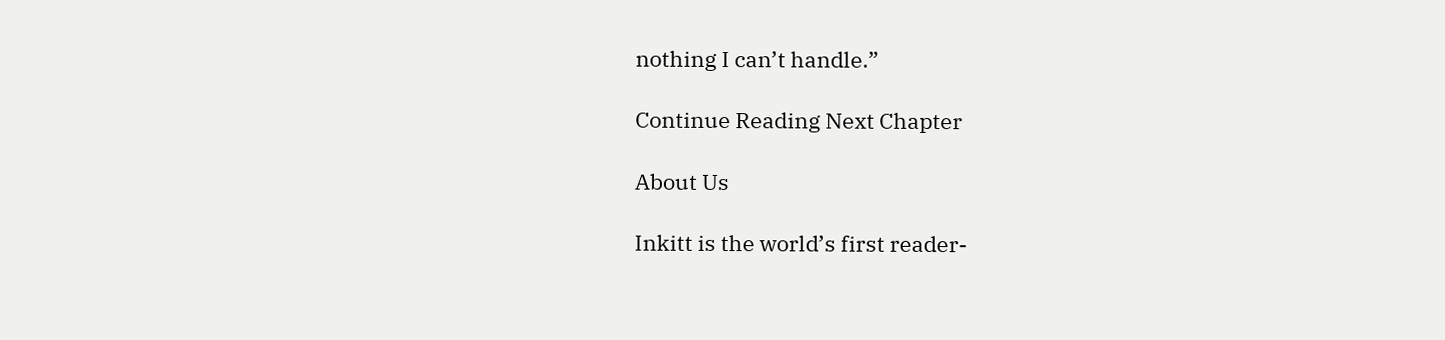nothing I can’t handle.”

Continue Reading Next Chapter

About Us

Inkitt is the world’s first reader-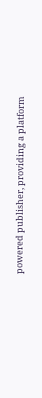powered publisher, providing a platform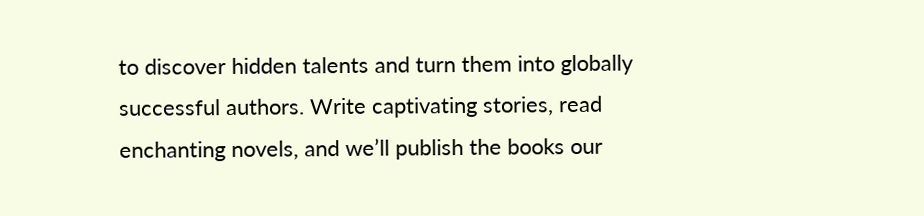to discover hidden talents and turn them into globally successful authors. Write captivating stories, read enchanting novels, and we’ll publish the books our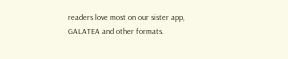readers love most on our sister app, GALATEA and other formats.